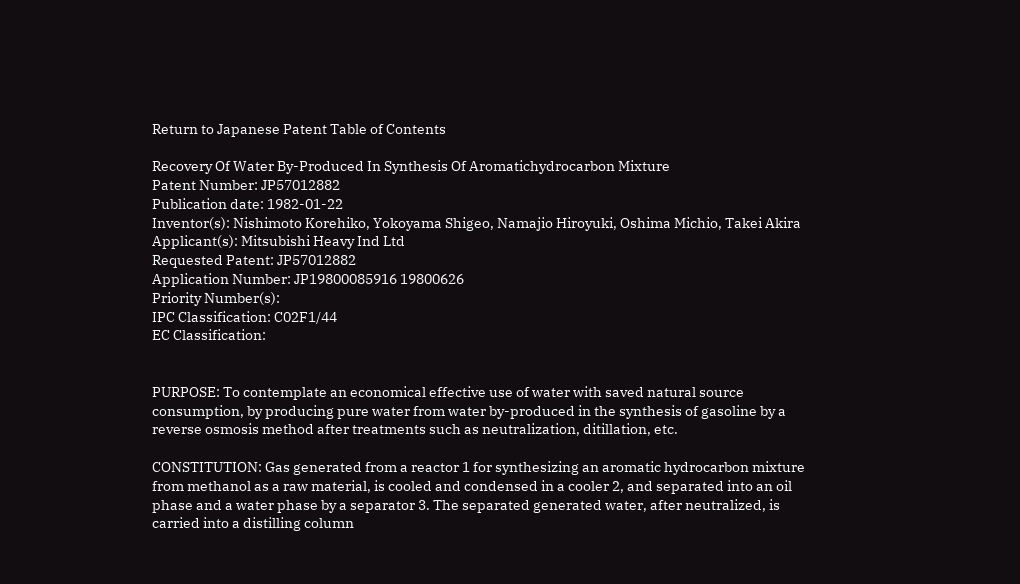Return to Japanese Patent Table of Contents

Recovery Of Water By-Produced In Synthesis Of Aromatichydrocarbon Mixture
Patent Number: JP57012882
Publication date: 1982-01-22
Inventor(s): Nishimoto Korehiko, Yokoyama Shigeo, Namajio Hiroyuki, Oshima Michio, Takei Akira
Applicant(s): Mitsubishi Heavy Ind Ltd
Requested Patent: JP57012882
Application Number: JP19800085916 19800626
Priority Number(s):
IPC Classification: C02F1/44
EC Classification:


PURPOSE: To contemplate an economical effective use of water with saved natural source consumption, by producing pure water from water by-produced in the synthesis of gasoline by a reverse osmosis method after treatments such as neutralization, ditillation, etc.

CONSTITUTION: Gas generated from a reactor 1 for synthesizing an aromatic hydrocarbon mixture from methanol as a raw material, is cooled and condensed in a cooler 2, and separated into an oil phase and a water phase by a separator 3. The separated generated water, after neutralized, is carried into a distilling column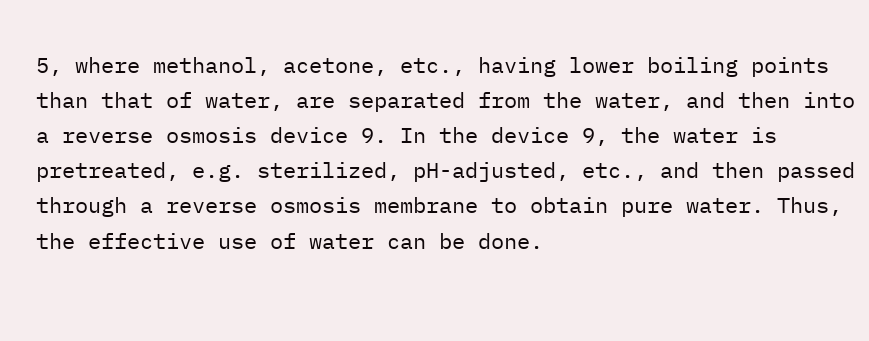5, where methanol, acetone, etc., having lower boiling points than that of water, are separated from the water, and then into a reverse osmosis device 9. In the device 9, the water is pretreated, e.g. sterilized, pH-adjusted, etc., and then passed through a reverse osmosis membrane to obtain pure water. Thus, the effective use of water can be done.